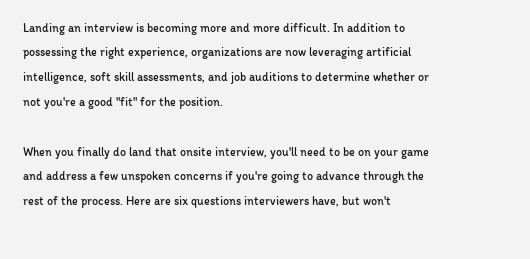Landing an interview is becoming more and more difficult. In addition to possessing the right experience, organizations are now leveraging artificial intelligence, soft skill assessments, and job auditions to determine whether or not you're a good "fit" for the position.

When you finally do land that onsite interview, you'll need to be on your game and address a few unspoken concerns if you're going to advance through the rest of the process. Here are six questions interviewers have, but won't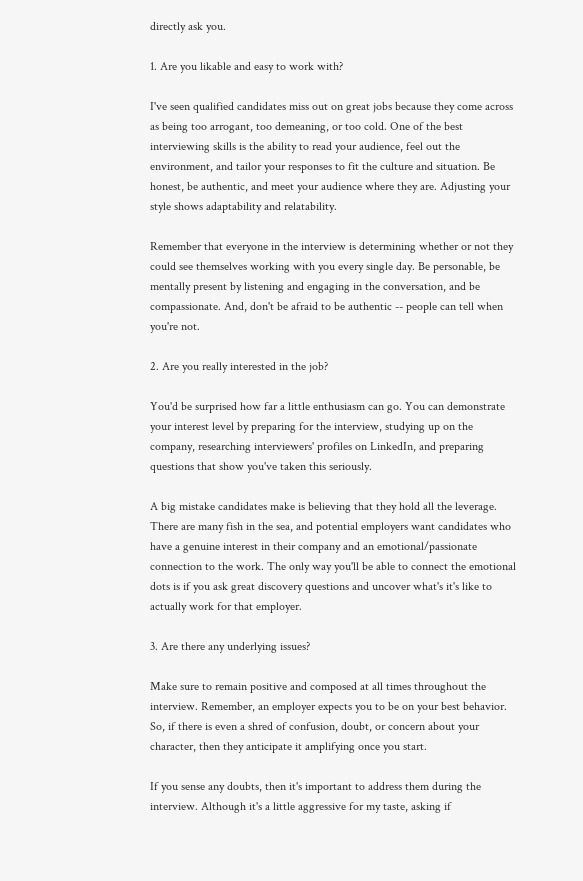directly ask you.

1. Are you likable and easy to work with?

I've seen qualified candidates miss out on great jobs because they come across as being too arrogant, too demeaning, or too cold. One of the best interviewing skills is the ability to read your audience, feel out the environment, and tailor your responses to fit the culture and situation. Be honest, be authentic, and meet your audience where they are. Adjusting your style shows adaptability and relatability.

Remember that everyone in the interview is determining whether or not they could see themselves working with you every single day. Be personable, be mentally present by listening and engaging in the conversation, and be compassionate. And, don't be afraid to be authentic -- people can tell when you're not.

2. Are you really interested in the job?

You'd be surprised how far a little enthusiasm can go. You can demonstrate your interest level by preparing for the interview, studying up on the company, researching interviewers' profiles on LinkedIn, and preparing questions that show you've taken this seriously.

A big mistake candidates make is believing that they hold all the leverage. There are many fish in the sea, and potential employers want candidates who have a genuine interest in their company and an emotional/passionate connection to the work. The only way you'll be able to connect the emotional dots is if you ask great discovery questions and uncover what's it's like to actually work for that employer.

3. Are there any underlying issues?

Make sure to remain positive and composed at all times throughout the interview. Remember, an employer expects you to be on your best behavior. So, if there is even a shred of confusion, doubt, or concern about your character, then they anticipate it amplifying once you start.

If you sense any doubts, then it's important to address them during the interview. Although it's a little aggressive for my taste, asking if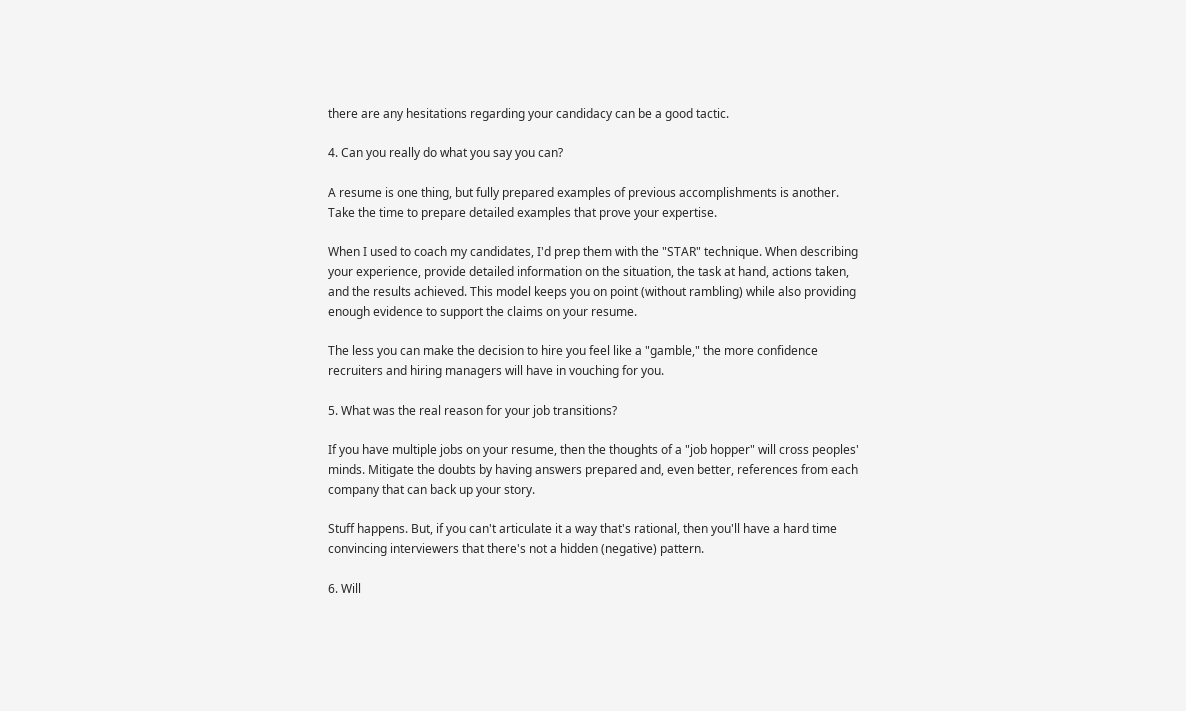there are any hesitations regarding your candidacy can be a good tactic.

4. Can you really do what you say you can?

A resume is one thing, but fully prepared examples of previous accomplishments is another. Take the time to prepare detailed examples that prove your expertise.

When I used to coach my candidates, I'd prep them with the "STAR" technique. When describing your experience, provide detailed information on the situation, the task at hand, actions taken, and the results achieved. This model keeps you on point (without rambling) while also providing enough evidence to support the claims on your resume.

The less you can make the decision to hire you feel like a "gamble," the more confidence recruiters and hiring managers will have in vouching for you.

5. What was the real reason for your job transitions?

If you have multiple jobs on your resume, then the thoughts of a "job hopper" will cross peoples' minds. Mitigate the doubts by having answers prepared and, even better, references from each company that can back up your story.

Stuff happens. But, if you can't articulate it a way that's rational, then you'll have a hard time convincing interviewers that there's not a hidden (negative) pattern.

6. Will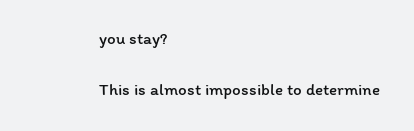you stay?

This is almost impossible to determine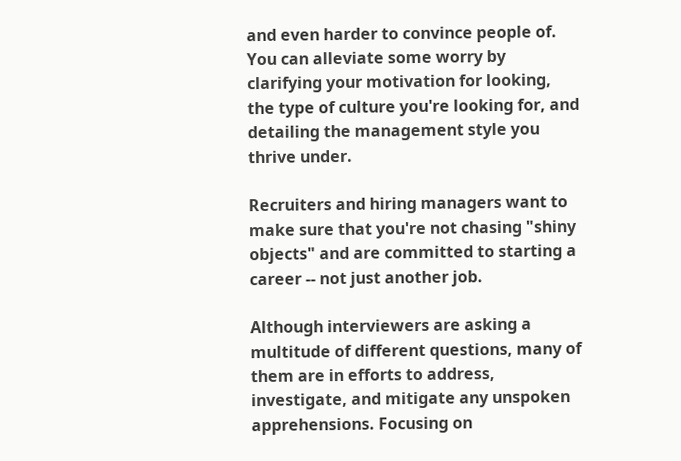and even harder to convince people of. You can alleviate some worry by clarifying your motivation for looking, the type of culture you're looking for, and detailing the management style you thrive under.

Recruiters and hiring managers want to make sure that you're not chasing "shiny objects" and are committed to starting a career -- not just another job.

Although interviewers are asking a multitude of different questions, many of them are in efforts to address, investigate, and mitigate any unspoken apprehensions. Focusing on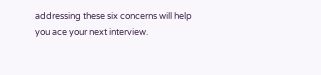addressing these six concerns will help you ace your next interview.